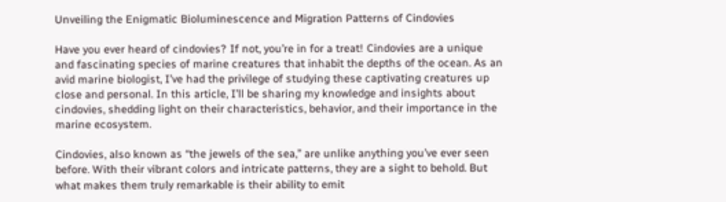Unveiling the Enigmatic Bioluminescence and Migration Patterns of Cindovies

Have you ever heard of cindovies? If not, you’re in for a treat! Cindovies are a unique and fascinating species of marine creatures that inhabit the depths of the ocean. As an avid marine biologist, I’ve had the privilege of studying these captivating creatures up close and personal. In this article, I’ll be sharing my knowledge and insights about cindovies, shedding light on their characteristics, behavior, and their importance in the marine ecosystem.

Cindovies, also known as “the jewels of the sea,” are unlike anything you’ve ever seen before. With their vibrant colors and intricate patterns, they are a sight to behold. But what makes them truly remarkable is their ability to emit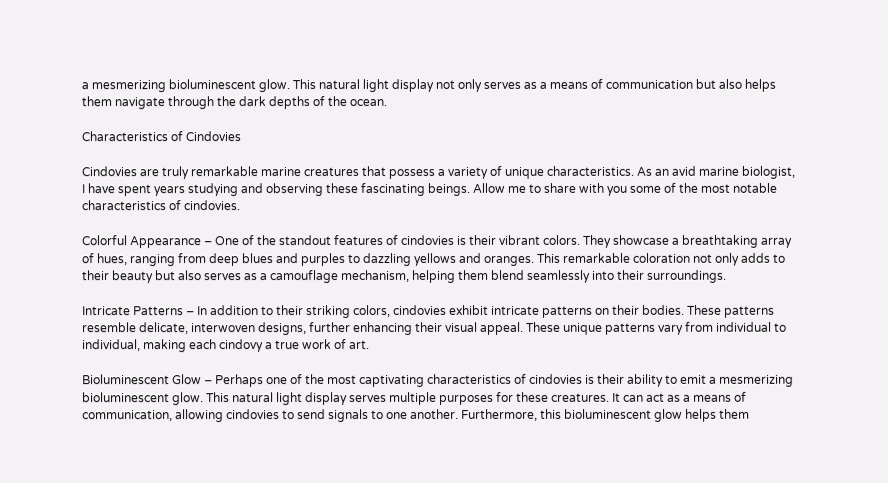a mesmerizing bioluminescent glow. This natural light display not only serves as a means of communication but also helps them navigate through the dark depths of the ocean.

Characteristics of Cindovies

Cindovies are truly remarkable marine creatures that possess a variety of unique characteristics. As an avid marine biologist, I have spent years studying and observing these fascinating beings. Allow me to share with you some of the most notable characteristics of cindovies.

Colorful Appearance – One of the standout features of cindovies is their vibrant colors. They showcase a breathtaking array of hues, ranging from deep blues and purples to dazzling yellows and oranges. This remarkable coloration not only adds to their beauty but also serves as a camouflage mechanism, helping them blend seamlessly into their surroundings.

Intricate Patterns – In addition to their striking colors, cindovies exhibit intricate patterns on their bodies. These patterns resemble delicate, interwoven designs, further enhancing their visual appeal. These unique patterns vary from individual to individual, making each cindovy a true work of art.

Bioluminescent Glow – Perhaps one of the most captivating characteristics of cindovies is their ability to emit a mesmerizing bioluminescent glow. This natural light display serves multiple purposes for these creatures. It can act as a means of communication, allowing cindovies to send signals to one another. Furthermore, this bioluminescent glow helps them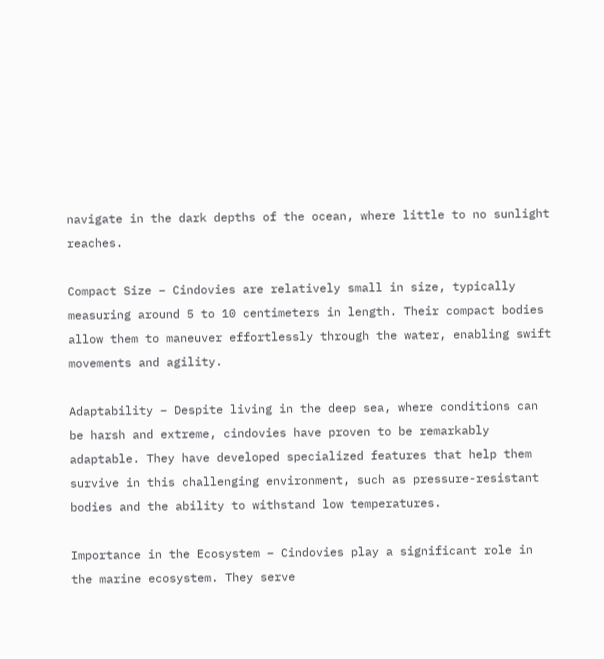navigate in the dark depths of the ocean, where little to no sunlight reaches.

Compact Size – Cindovies are relatively small in size, typically measuring around 5 to 10 centimeters in length. Their compact bodies allow them to maneuver effortlessly through the water, enabling swift movements and agility.

Adaptability – Despite living in the deep sea, where conditions can be harsh and extreme, cindovies have proven to be remarkably adaptable. They have developed specialized features that help them survive in this challenging environment, such as pressure-resistant bodies and the ability to withstand low temperatures.

Importance in the Ecosystem – Cindovies play a significant role in the marine ecosystem. They serve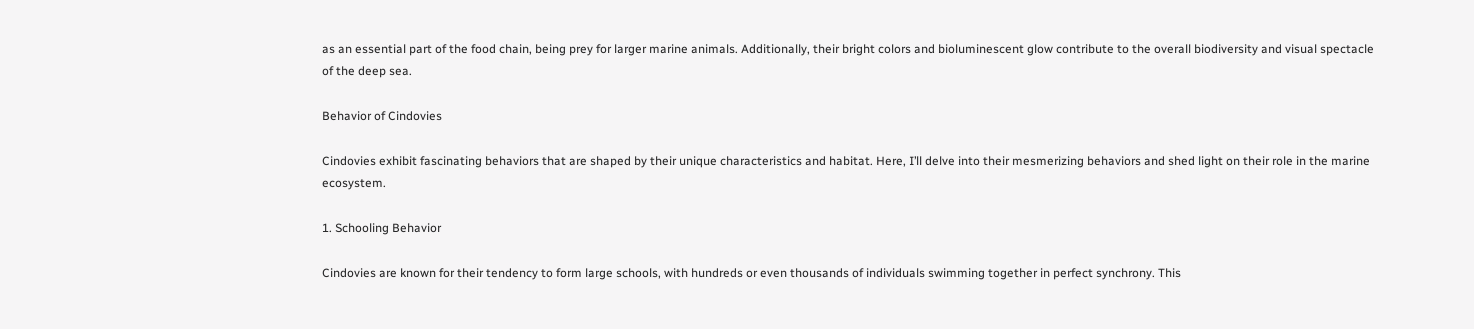as an essential part of the food chain, being prey for larger marine animals. Additionally, their bright colors and bioluminescent glow contribute to the overall biodiversity and visual spectacle of the deep sea.

Behavior of Cindovies

Cindovies exhibit fascinating behaviors that are shaped by their unique characteristics and habitat. Here, I’ll delve into their mesmerizing behaviors and shed light on their role in the marine ecosystem.

1. Schooling Behavior

Cindovies are known for their tendency to form large schools, with hundreds or even thousands of individuals swimming together in perfect synchrony. This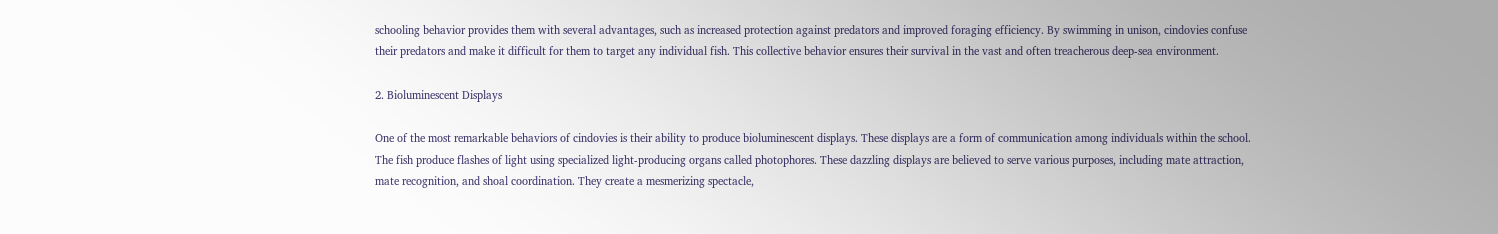schooling behavior provides them with several advantages, such as increased protection against predators and improved foraging efficiency. By swimming in unison, cindovies confuse their predators and make it difficult for them to target any individual fish. This collective behavior ensures their survival in the vast and often treacherous deep-sea environment.

2. Bioluminescent Displays

One of the most remarkable behaviors of cindovies is their ability to produce bioluminescent displays. These displays are a form of communication among individuals within the school. The fish produce flashes of light using specialized light-producing organs called photophores. These dazzling displays are believed to serve various purposes, including mate attraction, mate recognition, and shoal coordination. They create a mesmerizing spectacle,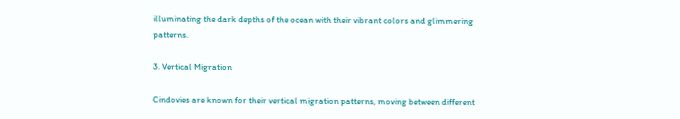illuminating the dark depths of the ocean with their vibrant colors and glimmering patterns.

3. Vertical Migration

Cindovies are known for their vertical migration patterns, moving between different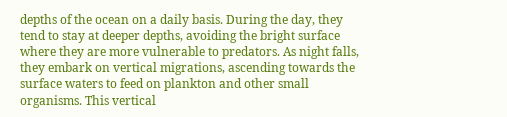depths of the ocean on a daily basis. During the day, they tend to stay at deeper depths, avoiding the bright surface where they are more vulnerable to predators. As night falls, they embark on vertical migrations, ascending towards the surface waters to feed on plankton and other small organisms. This vertical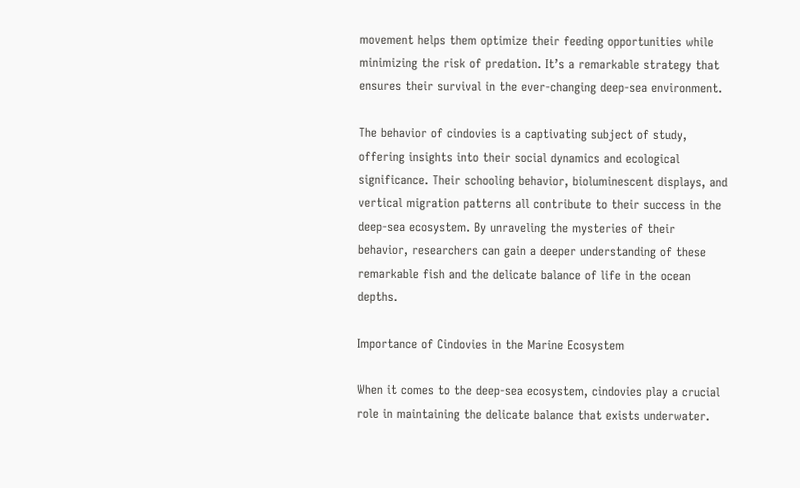movement helps them optimize their feeding opportunities while minimizing the risk of predation. It’s a remarkable strategy that ensures their survival in the ever-changing deep-sea environment.

The behavior of cindovies is a captivating subject of study, offering insights into their social dynamics and ecological significance. Their schooling behavior, bioluminescent displays, and vertical migration patterns all contribute to their success in the deep-sea ecosystem. By unraveling the mysteries of their behavior, researchers can gain a deeper understanding of these remarkable fish and the delicate balance of life in the ocean depths.

Importance of Cindovies in the Marine Ecosystem

When it comes to the deep-sea ecosystem, cindovies play a crucial role in maintaining the delicate balance that exists underwater.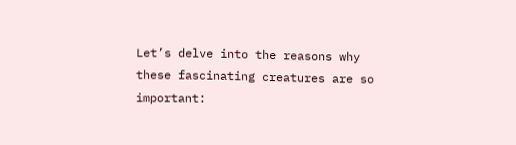Let’s delve into the reasons why these fascinating creatures are so important: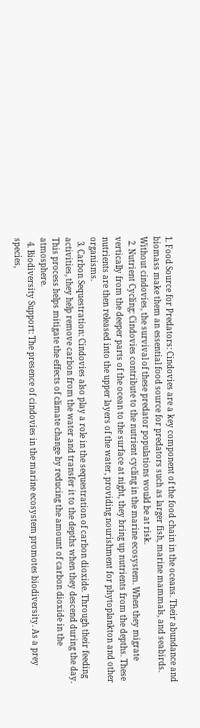1. Food Source for Predators: Cindovies are a key component of the food chain in the oceans. Their abundance and biomass make them an essential food source for predators such as larger fish, marine mammals, and seabirds. Without cindovies, the survival of these predator populations would be at risk.
  2. Nutrient Cycling: Cindovies contribute to the nutrient cycling in the marine ecosystem. When they migrate vertically from the deeper parts of the ocean to the surface at night, they bring up nutrients from the depths. These nutrients are then released into the upper layers of the water, providing nourishment for phytoplankton and other organisms.
  3. Carbon Sequestration: Cindovies also play a role in the sequestration of carbon dioxide. Through their feeding activities, they help remove carbon from the water and transfer it to the depths when they descend during the day. This process helps mitigate the effects of climate change by reducing the amount of carbon dioxide in the atmosphere.
  4. Biodiversity Support: The presence of cindovies in the marine ecosystem promotes biodiversity. As a prey species,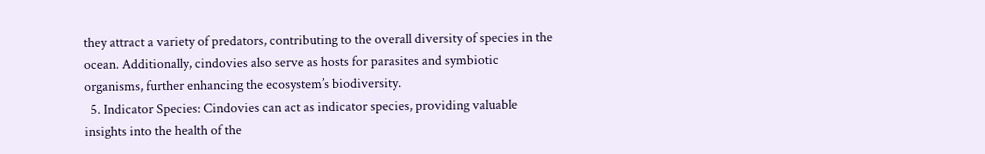they attract a variety of predators, contributing to the overall diversity of species in the ocean. Additionally, cindovies also serve as hosts for parasites and symbiotic organisms, further enhancing the ecosystem’s biodiversity.
  5. Indicator Species: Cindovies can act as indicator species, providing valuable insights into the health of the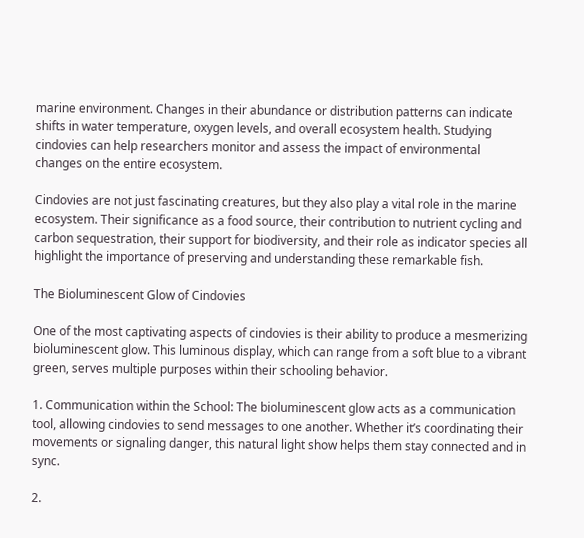marine environment. Changes in their abundance or distribution patterns can indicate shifts in water temperature, oxygen levels, and overall ecosystem health. Studying cindovies can help researchers monitor and assess the impact of environmental changes on the entire ecosystem.

Cindovies are not just fascinating creatures, but they also play a vital role in the marine ecosystem. Their significance as a food source, their contribution to nutrient cycling and carbon sequestration, their support for biodiversity, and their role as indicator species all highlight the importance of preserving and understanding these remarkable fish.

The Bioluminescent Glow of Cindovies

One of the most captivating aspects of cindovies is their ability to produce a mesmerizing bioluminescent glow. This luminous display, which can range from a soft blue to a vibrant green, serves multiple purposes within their schooling behavior.

1. Communication within the School: The bioluminescent glow acts as a communication tool, allowing cindovies to send messages to one another. Whether it’s coordinating their movements or signaling danger, this natural light show helps them stay connected and in sync.

2.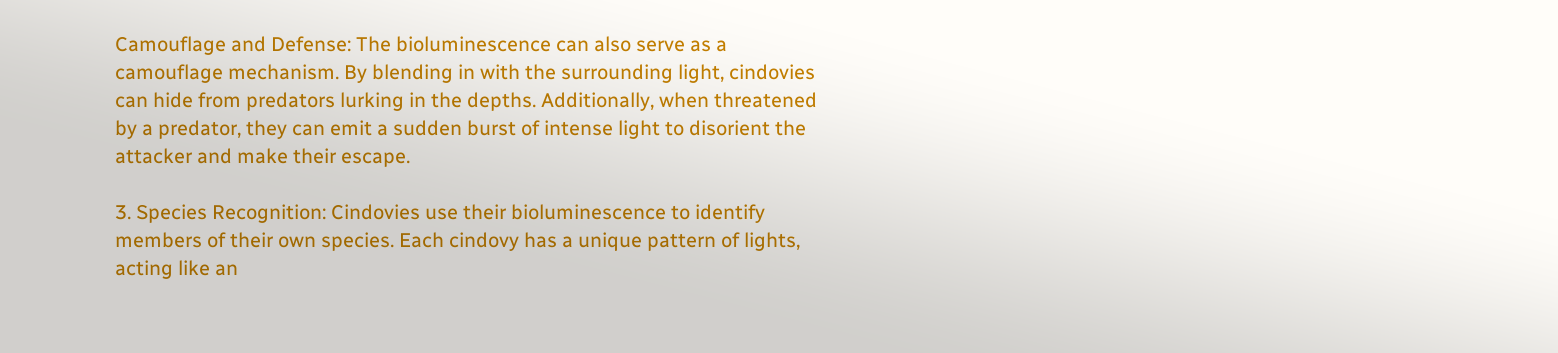Camouflage and Defense: The bioluminescence can also serve as a camouflage mechanism. By blending in with the surrounding light, cindovies can hide from predators lurking in the depths. Additionally, when threatened by a predator, they can emit a sudden burst of intense light to disorient the attacker and make their escape.

3. Species Recognition: Cindovies use their bioluminescence to identify members of their own species. Each cindovy has a unique pattern of lights, acting like an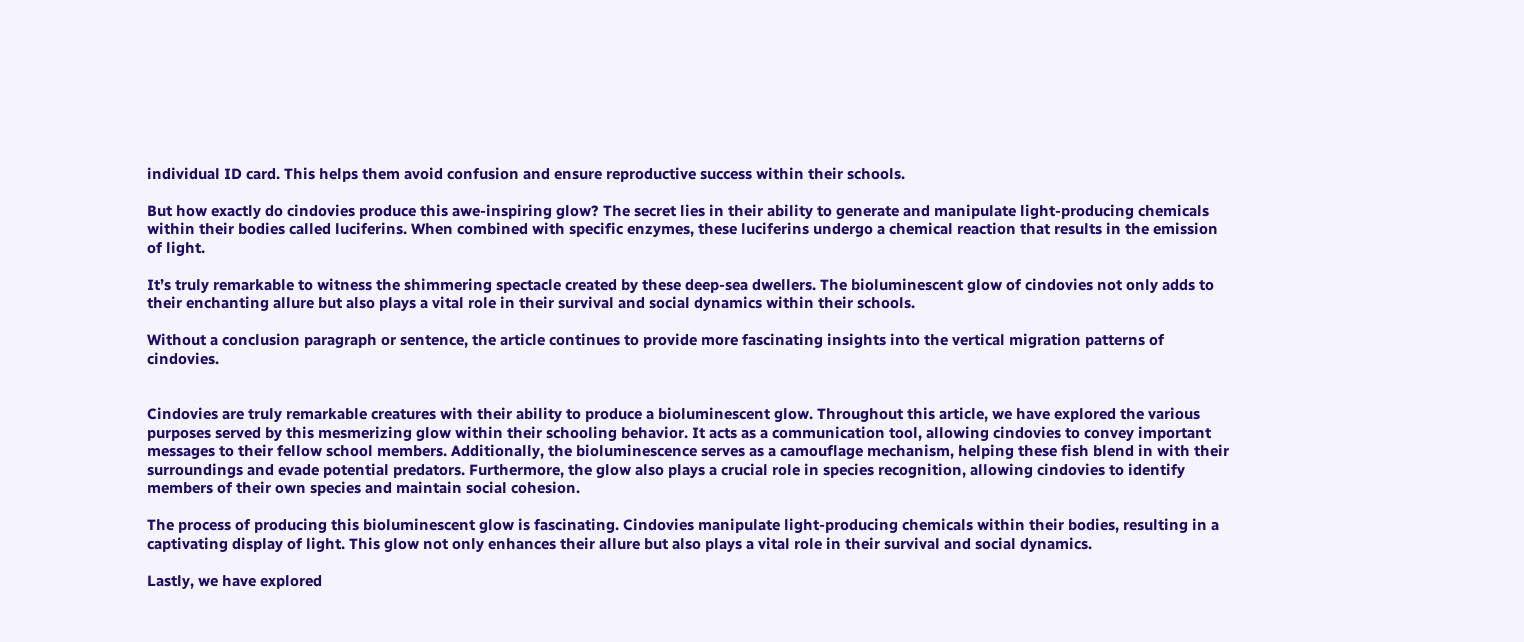individual ID card. This helps them avoid confusion and ensure reproductive success within their schools.

But how exactly do cindovies produce this awe-inspiring glow? The secret lies in their ability to generate and manipulate light-producing chemicals within their bodies called luciferins. When combined with specific enzymes, these luciferins undergo a chemical reaction that results in the emission of light.

It’s truly remarkable to witness the shimmering spectacle created by these deep-sea dwellers. The bioluminescent glow of cindovies not only adds to their enchanting allure but also plays a vital role in their survival and social dynamics within their schools.

Without a conclusion paragraph or sentence, the article continues to provide more fascinating insights into the vertical migration patterns of cindovies.


Cindovies are truly remarkable creatures with their ability to produce a bioluminescent glow. Throughout this article, we have explored the various purposes served by this mesmerizing glow within their schooling behavior. It acts as a communication tool, allowing cindovies to convey important messages to their fellow school members. Additionally, the bioluminescence serves as a camouflage mechanism, helping these fish blend in with their surroundings and evade potential predators. Furthermore, the glow also plays a crucial role in species recognition, allowing cindovies to identify members of their own species and maintain social cohesion.

The process of producing this bioluminescent glow is fascinating. Cindovies manipulate light-producing chemicals within their bodies, resulting in a captivating display of light. This glow not only enhances their allure but also plays a vital role in their survival and social dynamics.

Lastly, we have explored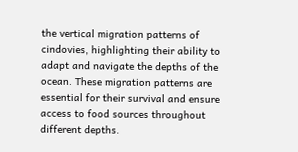the vertical migration patterns of cindovies, highlighting their ability to adapt and navigate the depths of the ocean. These migration patterns are essential for their survival and ensure access to food sources throughout different depths.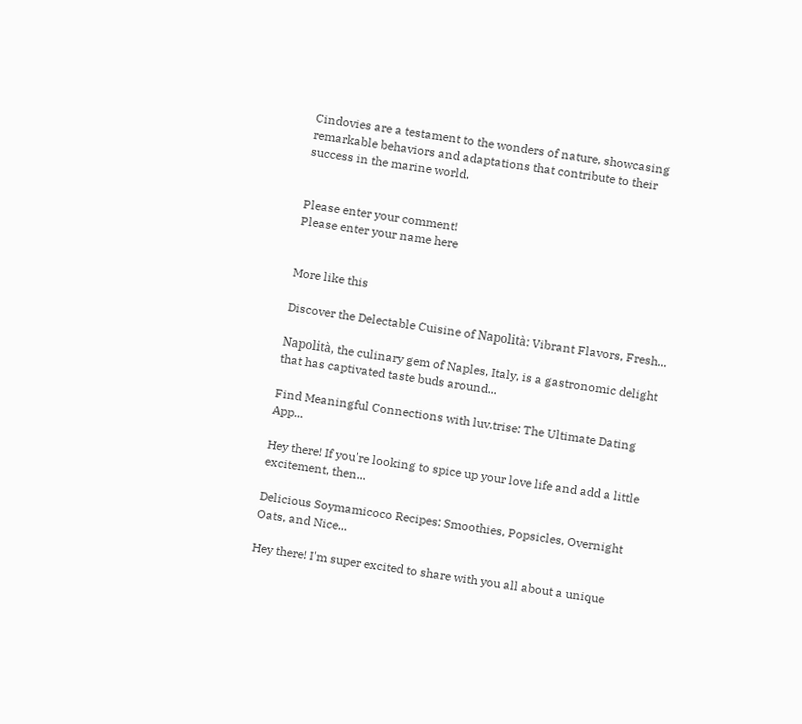Cindovies are a testament to the wonders of nature, showcasing remarkable behaviors and adaptations that contribute to their success in the marine world.


Please enter your comment!
Please enter your name here


More like this

Discover the Delectable Cuisine of Napolità: Vibrant Flavors, Fresh...

Napolità, the culinary gem of Naples, Italy, is a gastronomic delight that has captivated taste buds around...

Find Meaningful Connections with luv.trise: The Ultimate Dating App...

Hey there! If you're looking to spice up your love life and add a little excitement, then...

Delicious Soymamicoco Recipes: Smoothies, Popsicles, Overnight Oats, and Nice...

Hey there! I'm super excited to share with you all about a unique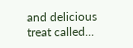and delicious treat called...